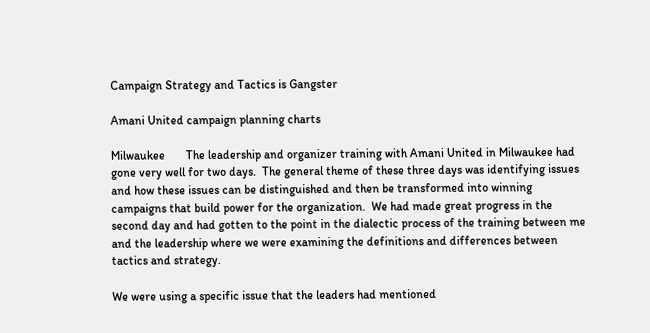Campaign Strategy and Tactics is Gangster

Amani United campaign planning charts

Milwaukee       The leadership and organizer training with Amani United in Milwaukee had gone very well for two days.  The general theme of these three days was identifying issues and how these issues can be distinguished and then be transformed into winning campaigns that build power for the organization.  We had made great progress in the second day and had gotten to the point in the dialectic process of the training between me and the leadership where we were examining the definitions and differences between tactics and strategy.

We were using a specific issue that the leaders had mentioned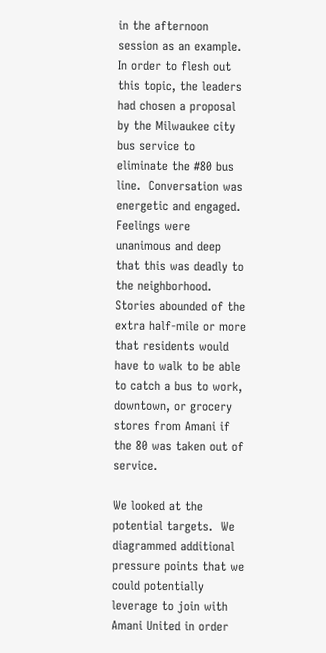in the afternoon session as an example.  In order to flesh out this topic, the leaders had chosen a proposal by the Milwaukee city bus service to eliminate the #80 bus line.  Conversation was energetic and engaged.  Feelings were unanimous and deep that this was deadly to the neighborhood.  Stories abounded of the extra half-mile or more that residents would have to walk to be able to catch a bus to work, downtown, or grocery stores from Amani if the 80 was taken out of service.

We looked at the potential targets.  We diagrammed additional pressure points that we could potentially leverage to join with Amani United in order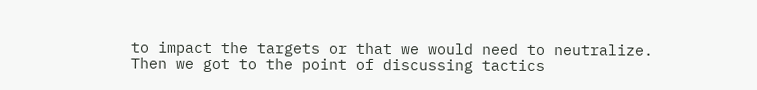to impact the targets or that we would need to neutralize.  Then we got to the point of discussing tactics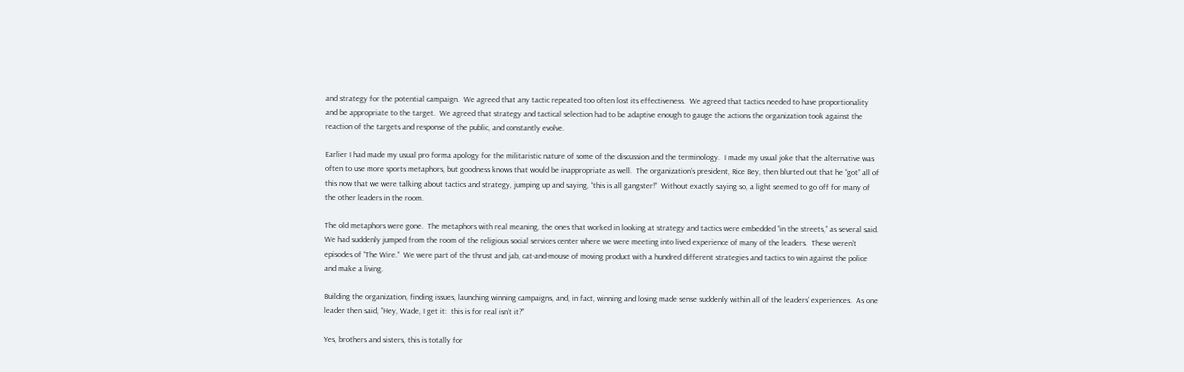and strategy for the potential campaign.  We agreed that any tactic repeated too often lost its effectiveness.  We agreed that tactics needed to have proportionality and be appropriate to the target.  We agreed that strategy and tactical selection had to be adaptive enough to gauge the actions the organization took against the reaction of the targets and response of the public, and constantly evolve.

Earlier I had made my usual pro forma apology for the militaristic nature of some of the discussion and the terminology.  I made my usual joke that the alternative was often to use more sports metaphors, but goodness knows that would be inappropriate as well.  The organization’s president, Rice Bey, then blurted out that he “got” all of this now that we were talking about tactics and strategy, jumping up and saying, “this is all gangster!”  Without exactly saying so, a light seemed to go off for many of the other leaders in the room.

The old metaphors were gone.  The metaphors with real meaning, the ones that worked in looking at strategy and tactics were embedded “in the streets,” as several said.  We had suddenly jumped from the room of the religious social services center where we were meeting into lived experience of many of the leaders.  These weren’t episodes of “The Wire.”  We were part of the thrust and jab, cat-and-mouse of moving product with a hundred different strategies and tactics to win against the police and make a living.

Building the organization, finding issues, launching winning campaigns, and, in fact, winning and losing made sense suddenly within all of the leaders’ experiences.  As one leader then said, “Hey, Wade, I get it:  this is for real isn’t it?”

Yes, brothers and sisters, this is totally for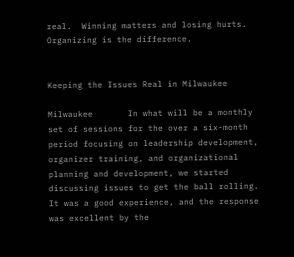real.  Winning matters and losing hurts.  Organizing is the difference.


Keeping the Issues Real in Milwaukee

Milwaukee       In what will be a monthly set of sessions for the over a six-month period focusing on leadership development, organizer training, and organizational planning and development, we started discussing issues to get the ball rolling.  It was a good experience, and the response was excellent by the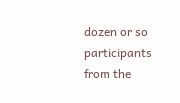dozen or so participants from the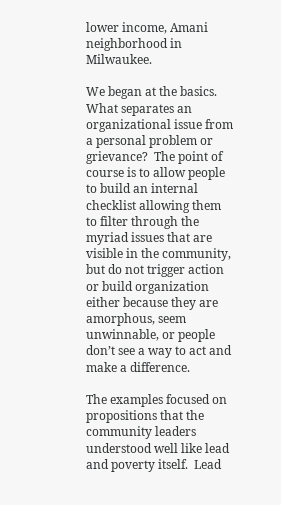lower income, Amani neighborhood in Milwaukee.

We began at the basics.  What separates an organizational issue from a personal problem or grievance?  The point of course is to allow people to build an internal checklist allowing them to filter through the myriad issues that are visible in the community, but do not trigger action or build organization either because they are amorphous, seem unwinnable, or people don’t see a way to act and make a difference.

The examples focused on propositions that the community leaders understood well like lead and poverty itself.  Lead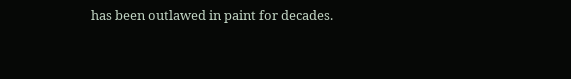has been outlawed in paint for decades.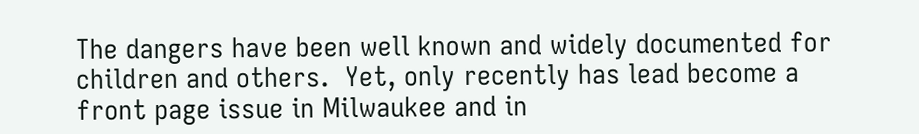The dangers have been well known and widely documented for children and others.  Yet, only recently has lead become a front page issue in Milwaukee and in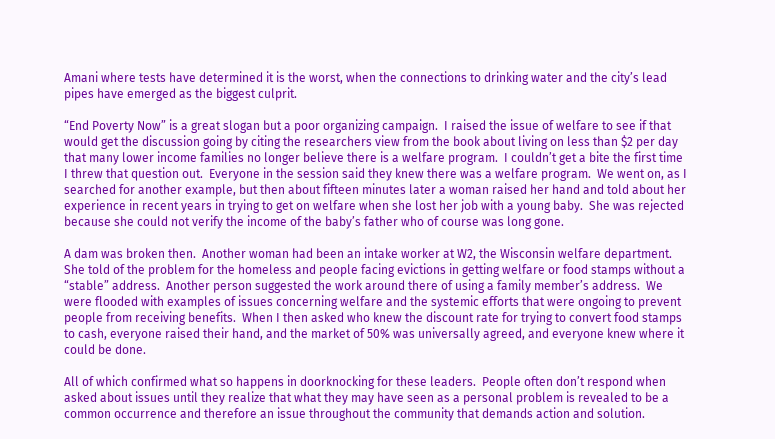Amani where tests have determined it is the worst, when the connections to drinking water and the city’s lead pipes have emerged as the biggest culprit.

“End Poverty Now” is a great slogan but a poor organizing campaign.  I raised the issue of welfare to see if that would get the discussion going by citing the researchers view from the book about living on less than $2 per day that many lower income families no longer believe there is a welfare program.  I couldn’t get a bite the first time I threw that question out.  Everyone in the session said they knew there was a welfare program.  We went on, as I searched for another example, but then about fifteen minutes later a woman raised her hand and told about her experience in recent years in trying to get on welfare when she lost her job with a young baby.  She was rejected because she could not verify the income of the baby’s father who of course was long gone.

A dam was broken then.  Another woman had been an intake worker at W2, the Wisconsin welfare department.  She told of the problem for the homeless and people facing evictions in getting welfare or food stamps without a “stable” address.  Another person suggested the work around there of using a family member’s address.  We were flooded with examples of issues concerning welfare and the systemic efforts that were ongoing to prevent people from receiving benefits.  When I then asked who knew the discount rate for trying to convert food stamps to cash, everyone raised their hand, and the market of 50% was universally agreed, and everyone knew where it could be done.

All of which confirmed what so happens in doorknocking for these leaders.  People often don’t respond when asked about issues until they realize that what they may have seen as a personal problem is revealed to be a common occurrence and therefore an issue throughout the community that demands action and solution.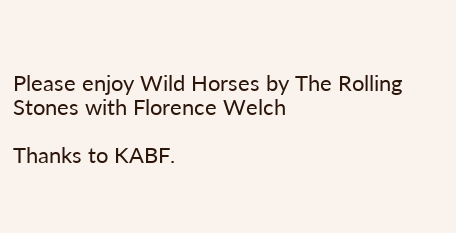Please enjoy Wild Horses by The Rolling Stones with Florence Welch

Thanks to KABF.